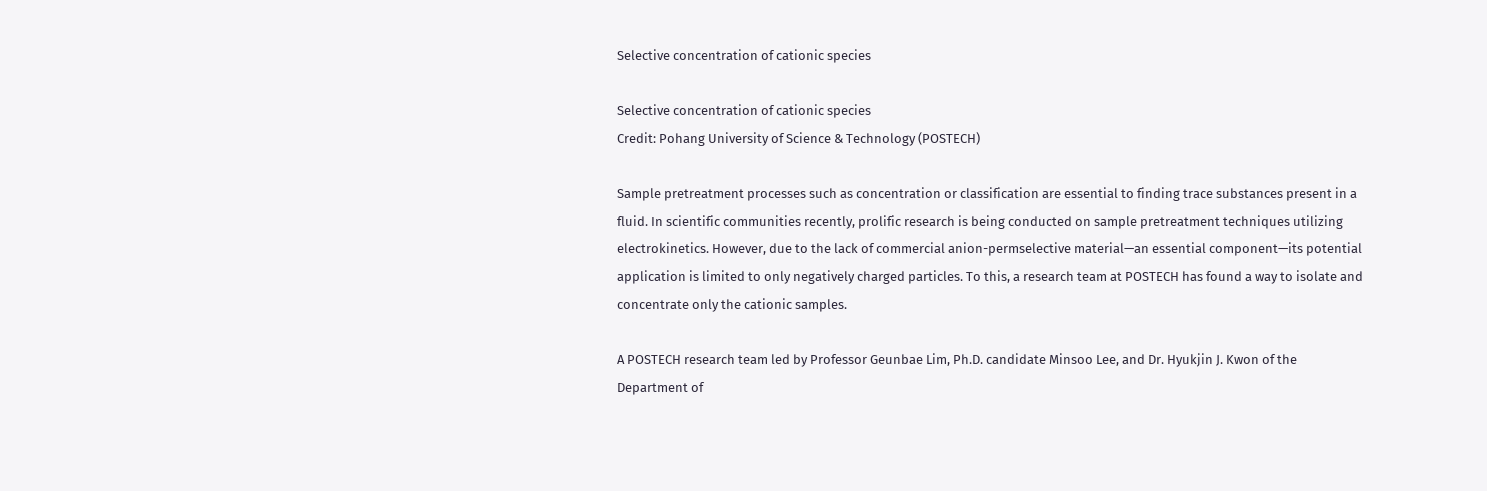Selective concentration of cationic species

Selective concentration of cationic species
Credit: Pohang University of Science & Technology (POSTECH)

Sample pretreatment processes such as concentration or classification are essential to finding trace substances present in a fluid. In scientific communities recently, prolific research is being conducted on sample pretreatment techniques utilizing electrokinetics. However, due to the lack of commercial anion-permselective material—an essential component—its potential application is limited to only negatively charged particles. To this, a research team at POSTECH has found a way to isolate and concentrate only the cationic samples.

A POSTECH research team led by Professor Geunbae Lim, Ph.D. candidate Minsoo Lee, and Dr. Hyukjin J. Kwon of the Department of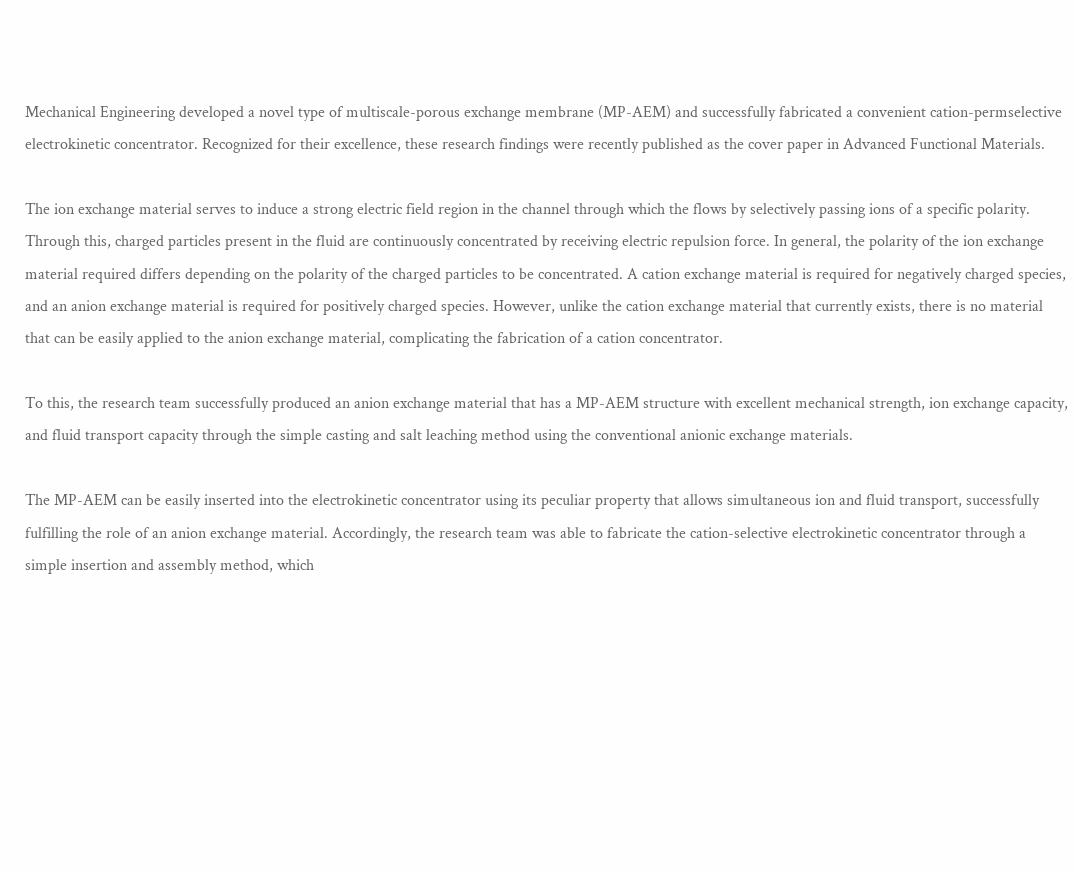Mechanical Engineering developed a novel type of multiscale-porous exchange membrane (MP-AEM) and successfully fabricated a convenient cation-permselective electrokinetic concentrator. Recognized for their excellence, these research findings were recently published as the cover paper in Advanced Functional Materials.

The ion exchange material serves to induce a strong electric field region in the channel through which the flows by selectively passing ions of a specific polarity. Through this, charged particles present in the fluid are continuously concentrated by receiving electric repulsion force. In general, the polarity of the ion exchange material required differs depending on the polarity of the charged particles to be concentrated. A cation exchange material is required for negatively charged species, and an anion exchange material is required for positively charged species. However, unlike the cation exchange material that currently exists, there is no material that can be easily applied to the anion exchange material, complicating the fabrication of a cation concentrator.

To this, the research team successfully produced an anion exchange material that has a MP-AEM structure with excellent mechanical strength, ion exchange capacity, and fluid transport capacity through the simple casting and salt leaching method using the conventional anionic exchange materials.

The MP-AEM can be easily inserted into the electrokinetic concentrator using its peculiar property that allows simultaneous ion and fluid transport, successfully fulfilling the role of an anion exchange material. Accordingly, the research team was able to fabricate the cation-selective electrokinetic concentrator through a simple insertion and assembly method, which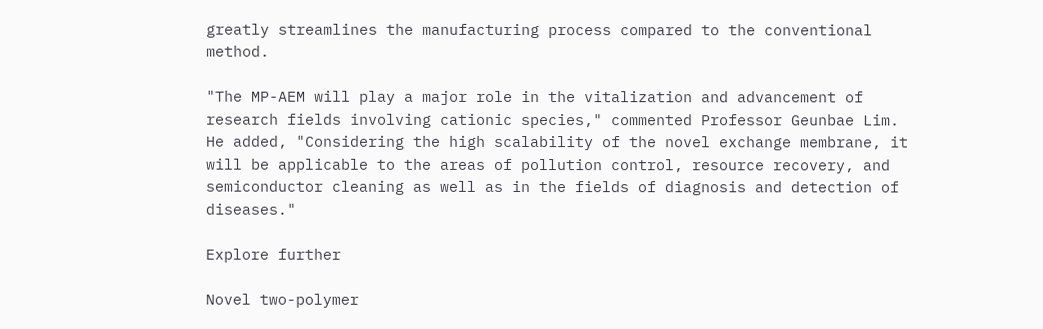greatly streamlines the manufacturing process compared to the conventional method.

"The MP-AEM will play a major role in the vitalization and advancement of research fields involving cationic species," commented Professor Geunbae Lim. He added, "Considering the high scalability of the novel exchange membrane, it will be applicable to the areas of pollution control, resource recovery, and semiconductor cleaning as well as in the fields of diagnosis and detection of diseases."

Explore further

Novel two-polymer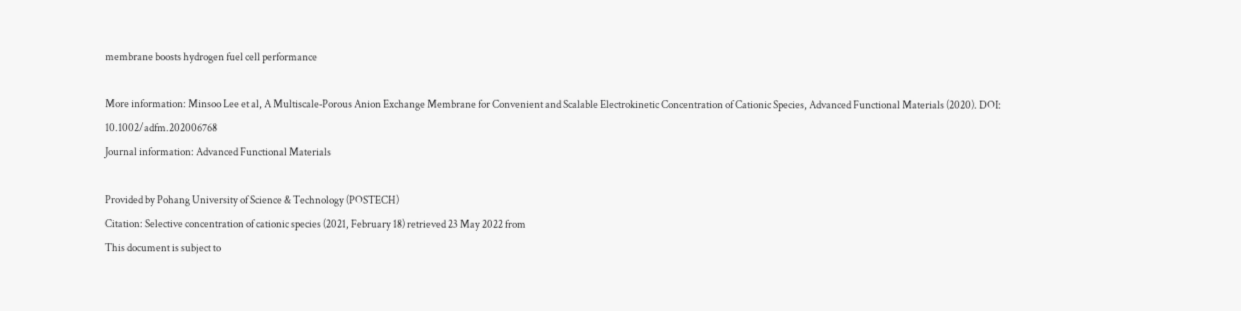membrane boosts hydrogen fuel cell performance

More information: Minsoo Lee et al, A Multiscale‐Porous Anion Exchange Membrane for Convenient and Scalable Electrokinetic Concentration of Cationic Species, Advanced Functional Materials (2020). DOI: 10.1002/adfm.202006768
Journal information: Advanced Functional Materials

Provided by Pohang University of Science & Technology (POSTECH)
Citation: Selective concentration of cationic species (2021, February 18) retrieved 23 May 2022 from
This document is subject to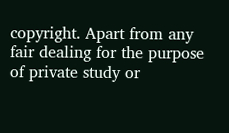copyright. Apart from any fair dealing for the purpose of private study or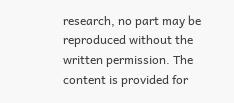research, no part may be reproduced without the written permission. The content is provided for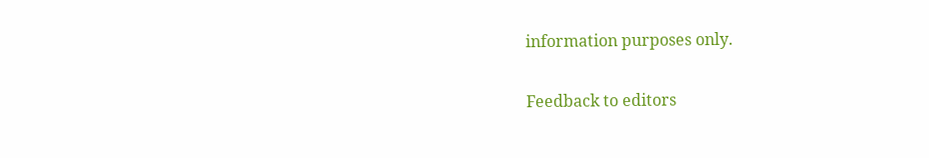information purposes only.

Feedback to editors